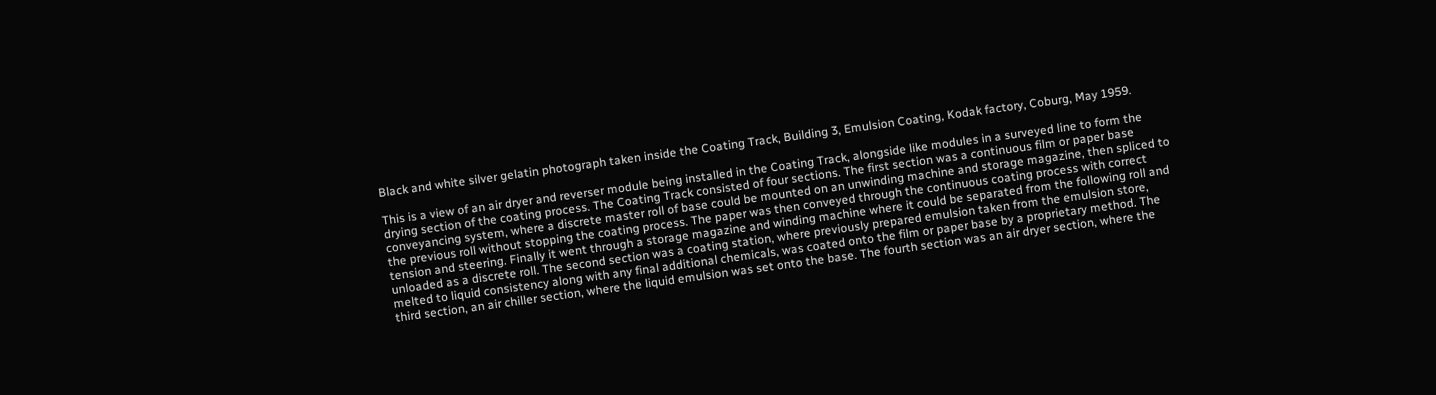Black and white silver gelatin photograph taken inside the Coating Track, Building 3, Emulsion Coating, Kodak factory, Coburg, May 1959.

This is a view of an air dryer and reverser module being installed in the Coating Track, alongside like modules in a surveyed line to form the drying section of the coating process. The Coating Track consisted of four sections. The first section was a continuous film or paper base conveyancing system, where a discrete master roll of base could be mounted on an unwinding machine and storage magazine, then spliced to the previous roll without stopping the coating process. The paper was then conveyed through the continuous coating process with correct tension and steering. Finally it went through a storage magazine and winding machine where it could be separated from the following roll and unloaded as a discrete roll. The second section was a coating station, where previously prepared emulsion taken from the emulsion store, melted to liquid consistency along with any final additional chemicals, was coated onto the film or paper base by a proprietary method. The third section, an air chiller section, where the liquid emulsion was set onto the base. The fourth section was an air dryer section, where the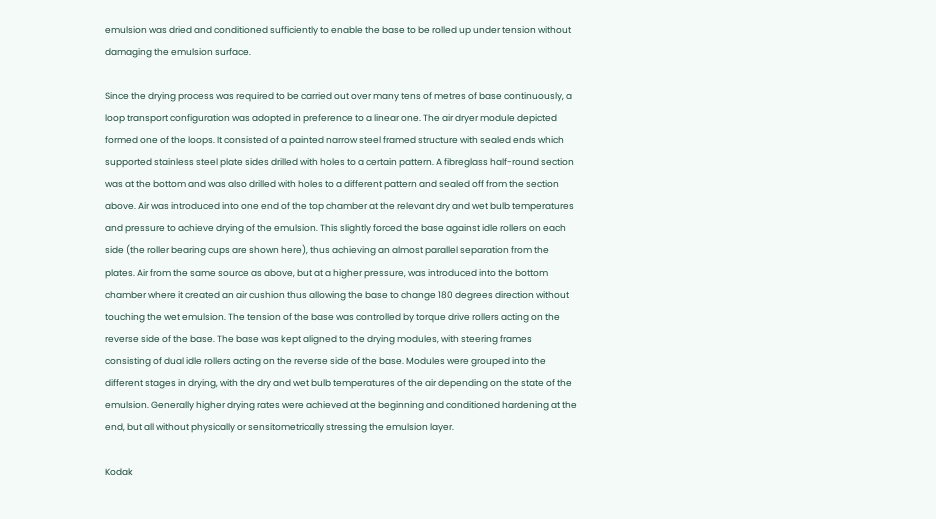emulsion was dried and conditioned sufficiently to enable the base to be rolled up under tension without damaging the emulsion surface.

Since the drying process was required to be carried out over many tens of metres of base continuously, a loop transport configuration was adopted in preference to a linear one. The air dryer module depicted formed one of the loops. It consisted of a painted narrow steel framed structure with sealed ends which supported stainless steel plate sides drilled with holes to a certain pattern. A fibreglass half-round section was at the bottom and was also drilled with holes to a different pattern and sealed off from the section above. Air was introduced into one end of the top chamber at the relevant dry and wet bulb temperatures and pressure to achieve drying of the emulsion. This slightly forced the base against idle rollers on each side (the roller bearing cups are shown here), thus achieving an almost parallel separation from the plates. Air from the same source as above, but at a higher pressure, was introduced into the bottom chamber where it created an air cushion thus allowing the base to change 180 degrees direction without touching the wet emulsion. The tension of the base was controlled by torque drive rollers acting on the reverse side of the base. The base was kept aligned to the drying modules, with steering frames consisting of dual idle rollers acting on the reverse side of the base. Modules were grouped into the different stages in drying, with the dry and wet bulb temperatures of the air depending on the state of the emulsion. Generally higher drying rates were achieved at the beginning and conditioned hardening at the end, but all without physically or sensitometrically stressing the emulsion layer.

Kodak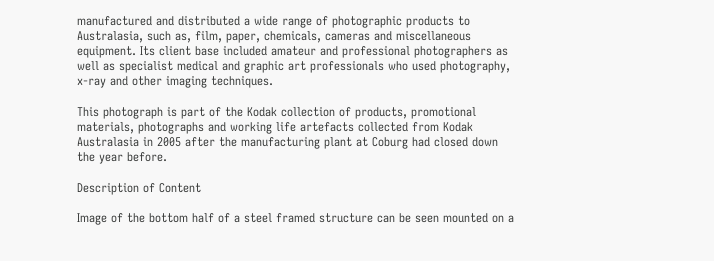manufactured and distributed a wide range of photographic products to Australasia, such as, film, paper, chemicals, cameras and miscellaneous equipment. Its client base included amateur and professional photographers as well as specialist medical and graphic art professionals who used photography, x-ray and other imaging techniques.

This photograph is part of the Kodak collection of products, promotional materials, photographs and working life artefacts collected from Kodak Australasia in 2005 after the manufacturing plant at Coburg had closed down the year before.

Description of Content

Image of the bottom half of a steel framed structure can be seen mounted on a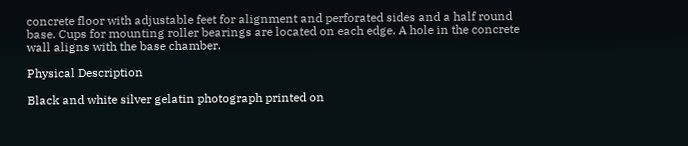concrete floor with adjustable feet for alignment and perforated sides and a half round base. Cups for mounting roller bearings are located on each edge. A hole in the concrete wall aligns with the base chamber.

Physical Description

Black and white silver gelatin photograph printed on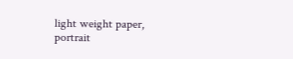light weight paper, portrait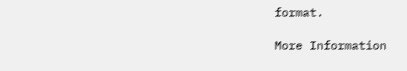format.

More Information